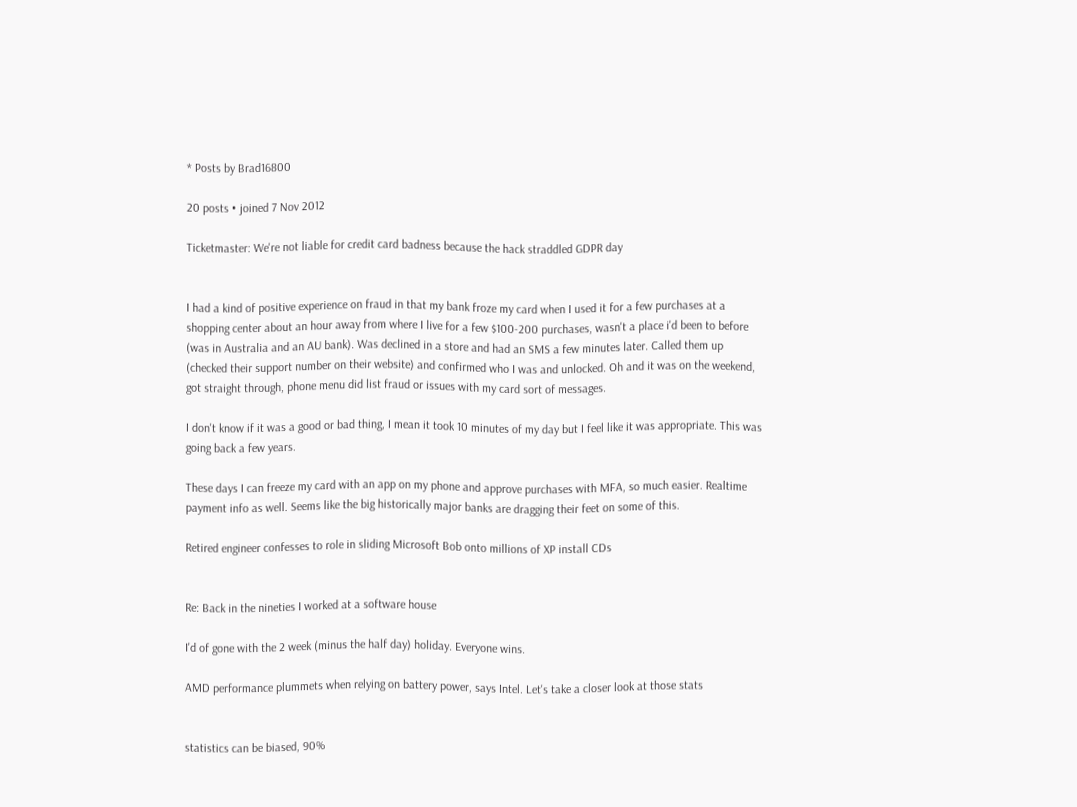* Posts by Brad16800

20 posts • joined 7 Nov 2012

Ticketmaster: We're not liable for credit card badness because the hack straddled GDPR day


I had a kind of positive experience on fraud in that my bank froze my card when I used it for a few purchases at a shopping center about an hour away from where I live for a few $100-200 purchases, wasn't a place i'd been to before (was in Australia and an AU bank). Was declined in a store and had an SMS a few minutes later. Called them up (checked their support number on their website) and confirmed who I was and unlocked. Oh and it was on the weekend, got straight through, phone menu did list fraud or issues with my card sort of messages.

I don't know if it was a good or bad thing, I mean it took 10 minutes of my day but I feel like it was appropriate. This was going back a few years.

These days I can freeze my card with an app on my phone and approve purchases with MFA, so much easier. Realtime payment info as well. Seems like the big historically major banks are dragging their feet on some of this.

Retired engineer confesses to role in sliding Microsoft Bob onto millions of XP install CDs


Re: Back in the nineties I worked at a software house

I'd of gone with the 2 week (minus the half day) holiday. Everyone wins.

AMD performance plummets when relying on battery power, says Intel. Let's take a closer look at those stats


statistics can be biased, 90%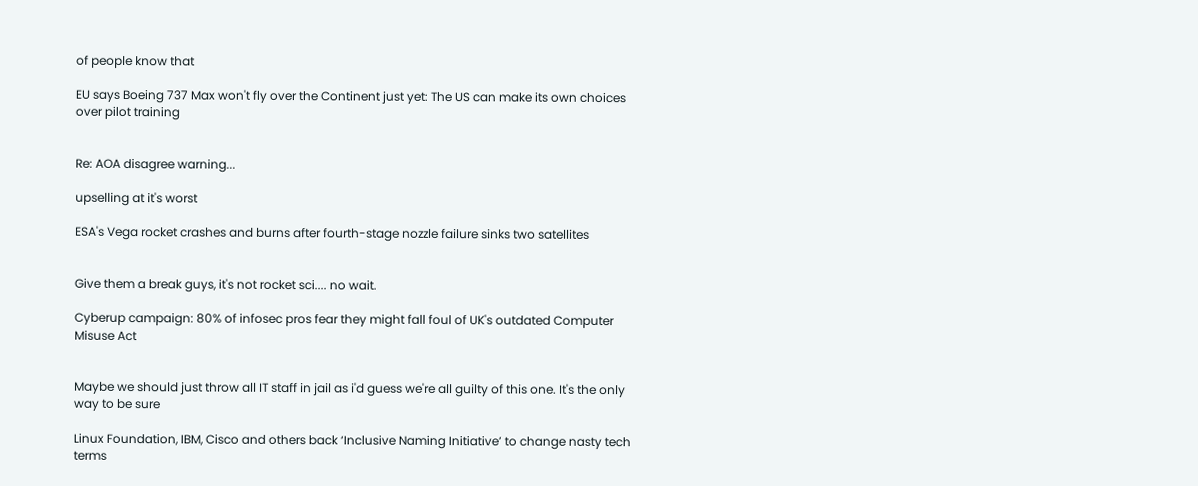of people know that

EU says Boeing 737 Max won't fly over the Continent just yet: The US can make its own choices over pilot training


Re: AOA disagree warning...

upselling at it's worst

ESA's Vega rocket crashes and burns after fourth-stage nozzle failure sinks two satellites


Give them a break guys, it's not rocket sci.... no wait.

Cyberup campaign: 80% of infosec pros fear they might fall foul of UK's outdated Computer Misuse Act


Maybe we should just throw all IT staff in jail as i'd guess we're all guilty of this one. It's the only way to be sure

Linux Foundation, IBM, Cisco and others back ‘Inclusive Naming Initiative’ to change nasty tech terms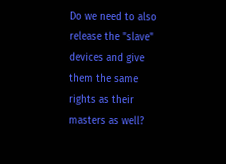Do we need to also release the "slave" devices and give them the same rights as their masters as well?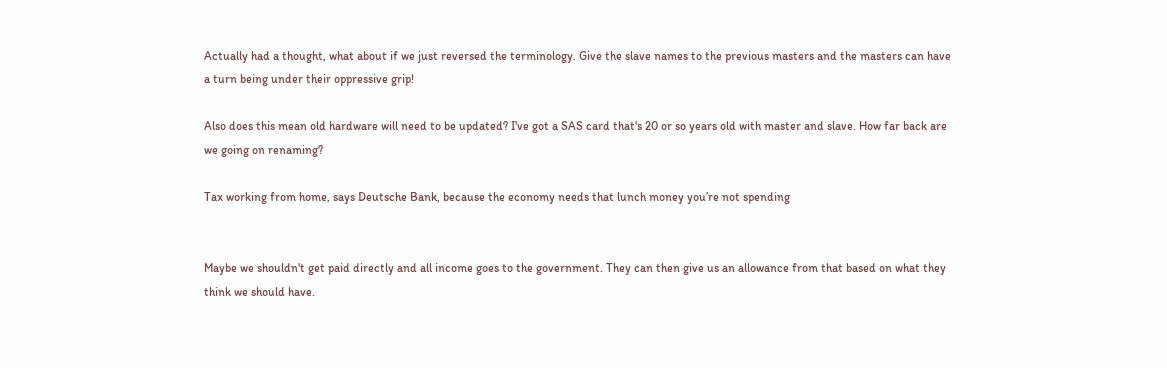Actually had a thought, what about if we just reversed the terminology. Give the slave names to the previous masters and the masters can have a turn being under their oppressive grip!

Also does this mean old hardware will need to be updated? I've got a SAS card that's 20 or so years old with master and slave. How far back are we going on renaming?

Tax working from home, says Deutsche Bank, because the economy needs that lunch money you’re not spending


Maybe we shouldn't get paid directly and all income goes to the government. They can then give us an allowance from that based on what they think we should have.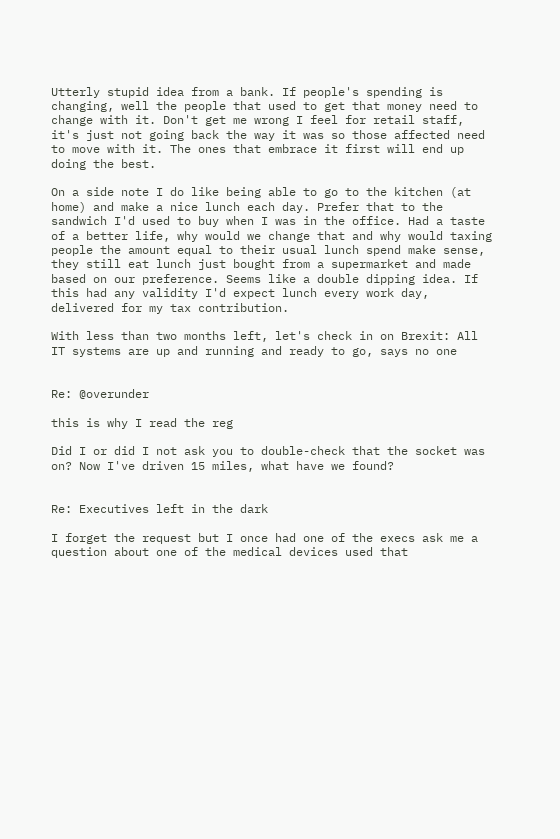Utterly stupid idea from a bank. If people's spending is changing, well the people that used to get that money need to change with it. Don't get me wrong I feel for retail staff, it's just not going back the way it was so those affected need to move with it. The ones that embrace it first will end up doing the best.

On a side note I do like being able to go to the kitchen (at home) and make a nice lunch each day. Prefer that to the sandwich I'd used to buy when I was in the office. Had a taste of a better life, why would we change that and why would taxing people the amount equal to their usual lunch spend make sense, they still eat lunch just bought from a supermarket and made based on our preference. Seems like a double dipping idea. If this had any validity I'd expect lunch every work day, delivered for my tax contribution.

With less than two months left, let's check in on Brexit: All IT systems are up and running and ready to go, says no one


Re: @overunder

this is why I read the reg

Did I or did I not ask you to double-check that the socket was on? Now I've driven 15 miles, what have we found?


Re: Executives left in the dark

I forget the request but I once had one of the execs ask me a question about one of the medical devices used that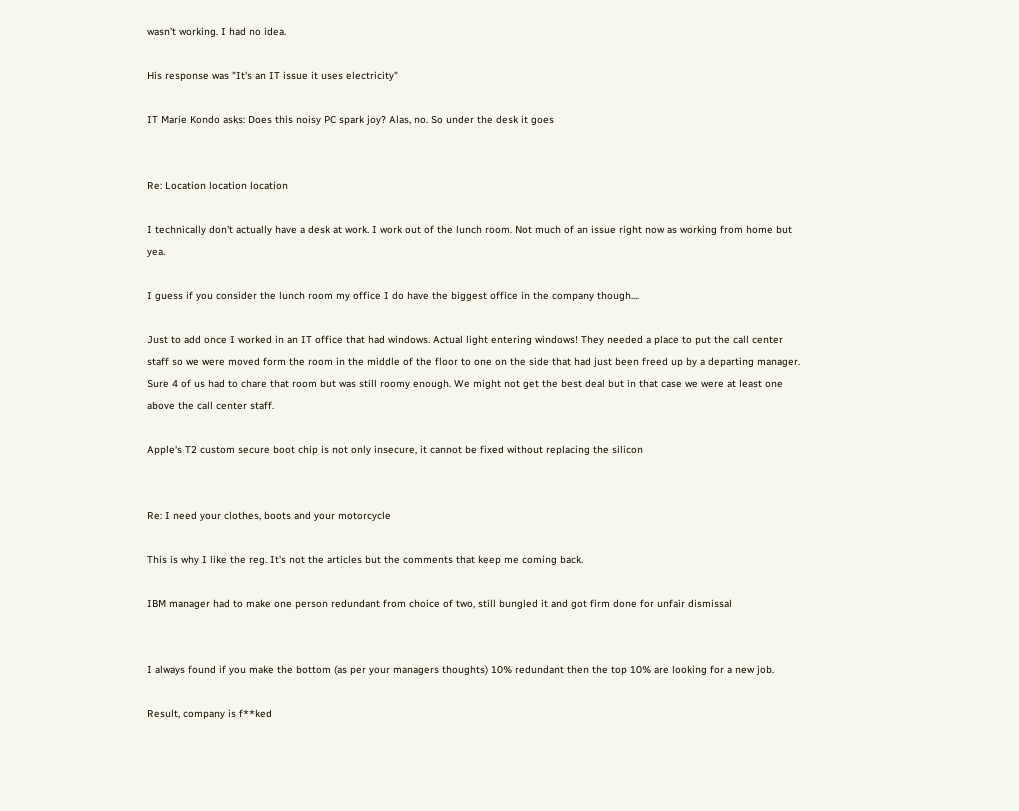wasn't working. I had no idea.

His response was "It's an IT issue it uses electricity"

IT Marie Kondo asks: Does this noisy PC spark joy? Alas, no. So under the desk it goes


Re: Location location location

I technically don't actually have a desk at work. I work out of the lunch room. Not much of an issue right now as working from home but yea.

I guess if you consider the lunch room my office I do have the biggest office in the company though....

Just to add once I worked in an IT office that had windows. Actual light entering windows! They needed a place to put the call center staff so we were moved form the room in the middle of the floor to one on the side that had just been freed up by a departing manager. Sure 4 of us had to chare that room but was still roomy enough. We might not get the best deal but in that case we were at least one above the call center staff.

Apple's T2 custom secure boot chip is not only insecure, it cannot be fixed without replacing the silicon


Re: I need your clothes, boots and your motorcycle

This is why I like the reg. It's not the articles but the comments that keep me coming back.

IBM manager had to make one person redundant from choice of two, still bungled it and got firm done for unfair dismissal


I always found if you make the bottom (as per your managers thoughts) 10% redundant then the top 10% are looking for a new job.

Result, company is f**ked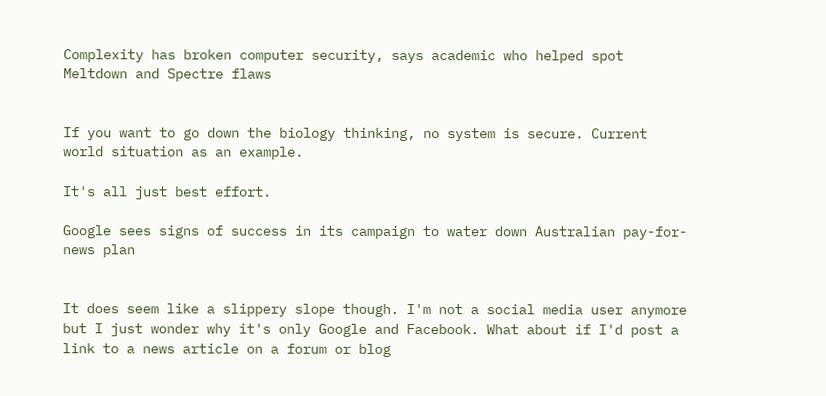Complexity has broken computer security, says academic who helped spot Meltdown and Spectre flaws


If you want to go down the biology thinking, no system is secure. Current world situation as an example.

It's all just best effort.

Google sees signs of success in its campaign to water down Australian pay-for-news plan


It does seem like a slippery slope though. I'm not a social media user anymore but I just wonder why it's only Google and Facebook. What about if I'd post a link to a news article on a forum or blog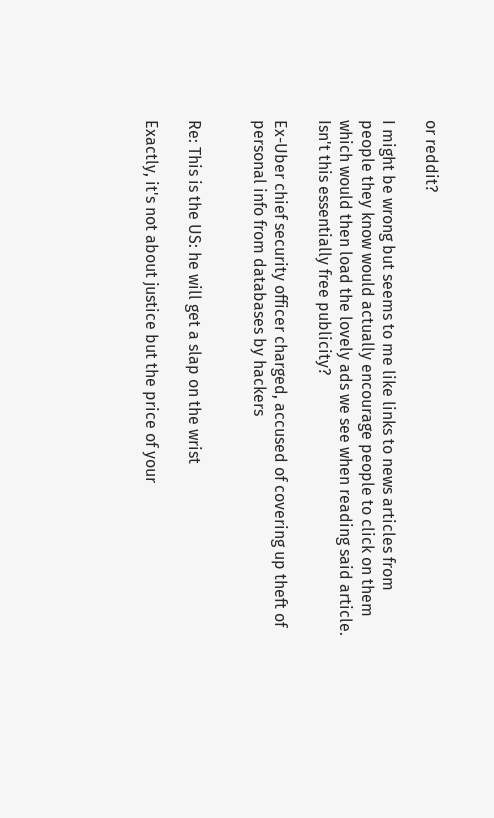or reddit?

I might be wrong but seems to me like links to news articles from people they know would actually encourage people to click on them which would then load the lovely ads we see when reading said article. Isn't this essentially free publicity?

Ex-Uber chief security officer charged, accused of covering up theft of personal info from databases by hackers


Re: This is the US: he will get a slap on the wrist

Exactly, it's not about justice but the price of your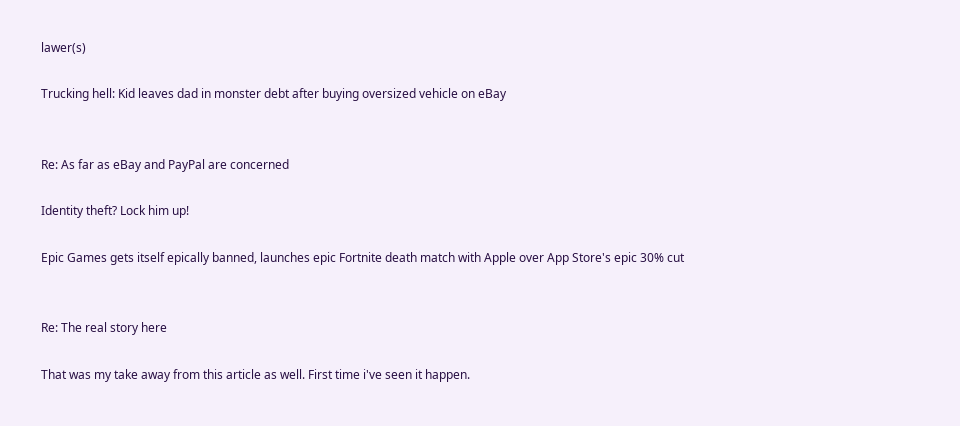lawer(s)

Trucking hell: Kid leaves dad in monster debt after buying oversized vehicle on eBay


Re: As far as eBay and PayPal are concerned

Identity theft? Lock him up!

Epic Games gets itself epically banned, launches epic Fortnite death match with Apple over App Store's epic 30% cut


Re: The real story here

That was my take away from this article as well. First time i've seen it happen.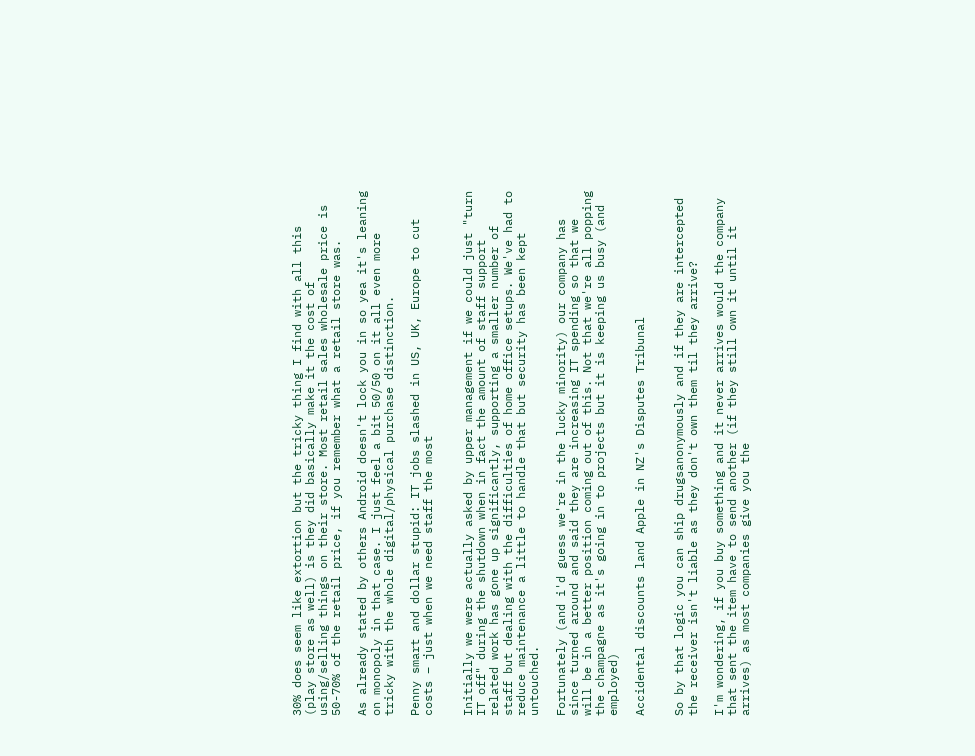30% does seem like extortion but the tricky thing I find with all this (play store as well) is they did basically make it the cost of using/selling things on their store. Most retail sales wholesale price is 50-70% of the retail price, if you remember what a retail store was.

As already stated by others Android doesn't lock you in so yea it's leaning on monopoly in that case. I just feel a bit 50/50 on it all even more tricky with the whole digital/physical purchase distinction.

Penny smart and dollar stupid: IT jobs slashed in US, UK, Europe to cut costs – just when we need staff the most


Initially we were actually asked by upper management if we could just "turn IT off" during the shutdown when in fact the amount of staff support related work has gone up significantly, supporting a smaller number of staff but dealing with the difficulties of home office setups. We've had to reduce maintenance a little to handle that but security has been kept untouched.

Fortunately (and i'd guess we're in the lucky minority) our company has since turned around and said they are increasing IT spending so that we will be in a better position coming out of this. Not that we're all popping the champagne as it's going in to projects but it is keeping us busy (and employed)

Accidental discounts land Apple in NZ's Disputes Tribunal


So by that logic you can ship drugsanonymously and if they are intercepted the receiver isn't liable as they don't own them til they arrive?

I'm wondering, if you buy something and it never arrives would the company that sent the item have to send another (if they still own it until it arrives) as most companies give you the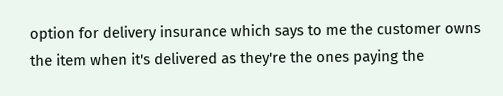option for delivery insurance which says to me the customer owns the item when it's delivered as they're the ones paying the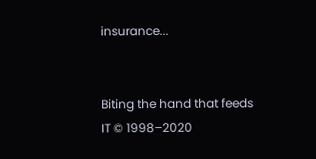insurance...


Biting the hand that feeds IT © 1998–2020